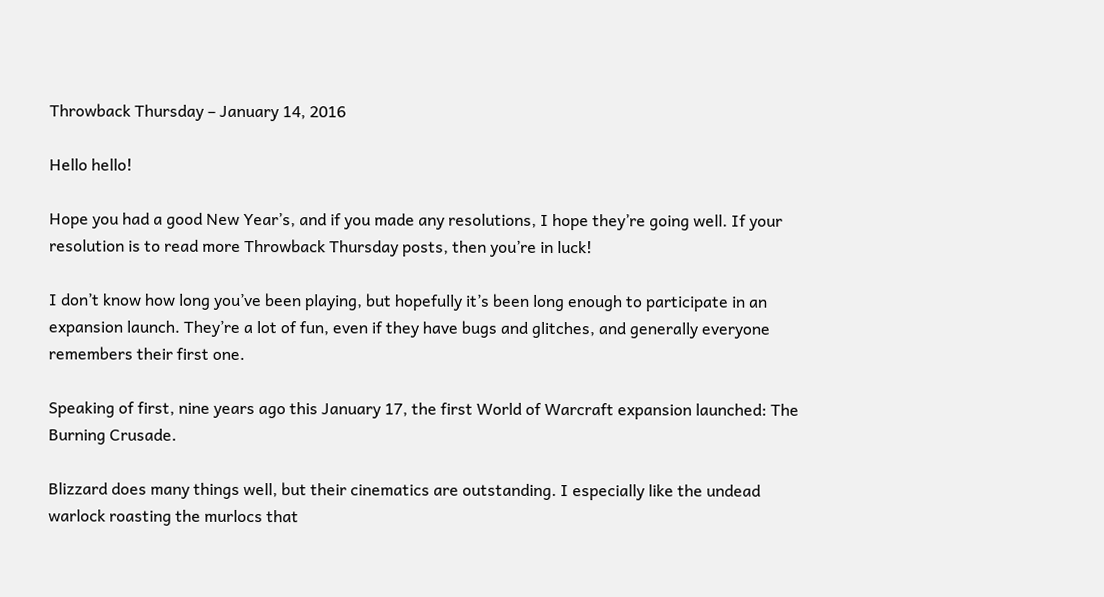Throwback Thursday – January 14, 2016

Hello hello!

Hope you had a good New Year’s, and if you made any resolutions, I hope they’re going well. If your resolution is to read more Throwback Thursday posts, then you’re in luck!

I don’t know how long you’ve been playing, but hopefully it’s been long enough to participate in an expansion launch. They’re a lot of fun, even if they have bugs and glitches, and generally everyone remembers their first one.

Speaking of first, nine years ago this January 17, the first World of Warcraft expansion launched: The Burning Crusade.

Blizzard does many things well, but their cinematics are outstanding. I especially like the undead warlock roasting the murlocs that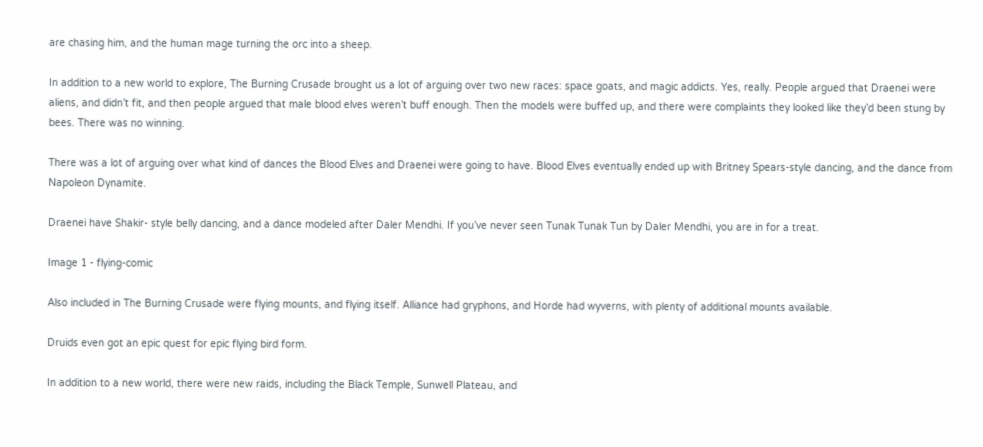are chasing him, and the human mage turning the orc into a sheep.

In addition to a new world to explore, The Burning Crusade brought us a lot of arguing over two new races: space goats, and magic addicts. Yes, really. People argued that Draenei were aliens, and didn’t fit, and then people argued that male blood elves weren’t buff enough. Then the models were buffed up, and there were complaints they looked like they’d been stung by bees. There was no winning.

There was a lot of arguing over what kind of dances the Blood Elves and Draenei were going to have. Blood Elves eventually ended up with Britney Spears-style dancing, and the dance from Napoleon Dynamite.

Draenei have Shakir- style belly dancing, and a dance modeled after Daler Mendhi. If you’ve never seen Tunak Tunak Tun by Daler Mendhi, you are in for a treat.

Image 1 - flying-comic

Also included in The Burning Crusade were flying mounts, and flying itself. Alliance had gryphons, and Horde had wyverns, with plenty of additional mounts available.

Druids even got an epic quest for epic flying bird form.

In addition to a new world, there were new raids, including the Black Temple, Sunwell Plateau, and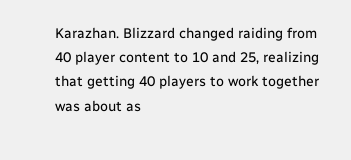Karazhan. Blizzard changed raiding from 40 player content to 10 and 25, realizing that getting 40 players to work together was about as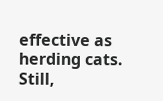effective as herding cats. Still,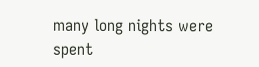many long nights were spent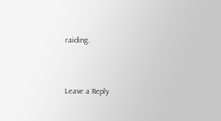raiding.


Leave a Reply